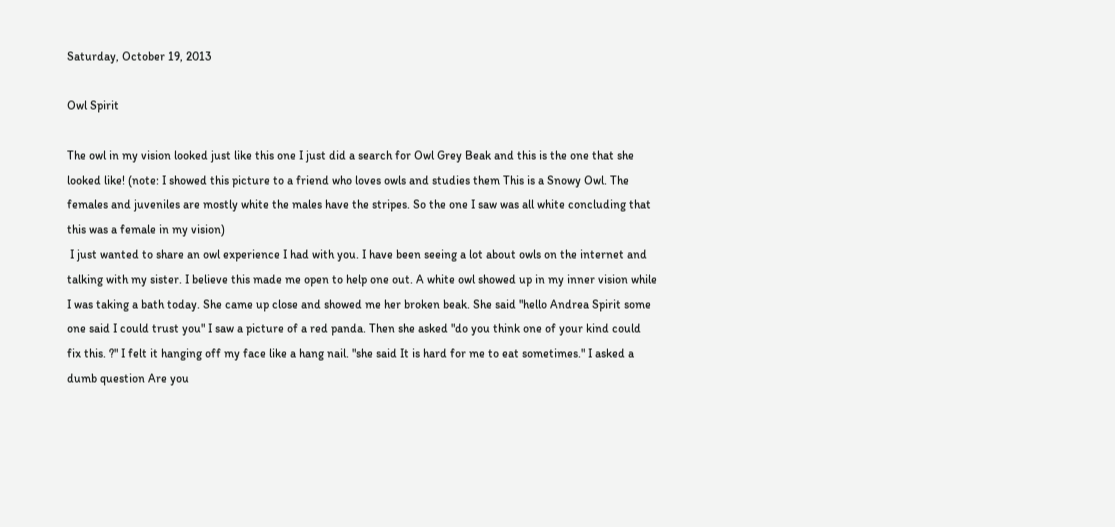Saturday, October 19, 2013

Owl Spirit

The owl in my vision looked just like this one I just did a search for Owl Grey Beak and this is the one that she looked like! (note: I showed this picture to a friend who loves owls and studies them This is a Snowy Owl. The females and juveniles are mostly white the males have the stripes. So the one I saw was all white concluding that this was a female in my vision)
 I just wanted to share an owl experience I had with you. I have been seeing a lot about owls on the internet and talking with my sister. I believe this made me open to help one out. A white owl showed up in my inner vision while I was taking a bath today. She came up close and showed me her broken beak. She said "hello Andrea Spirit some one said I could trust you" I saw a picture of a red panda. Then she asked "do you think one of your kind could fix this. ?" I felt it hanging off my face like a hang nail. "she said It is hard for me to eat sometimes." I asked a dumb question Are you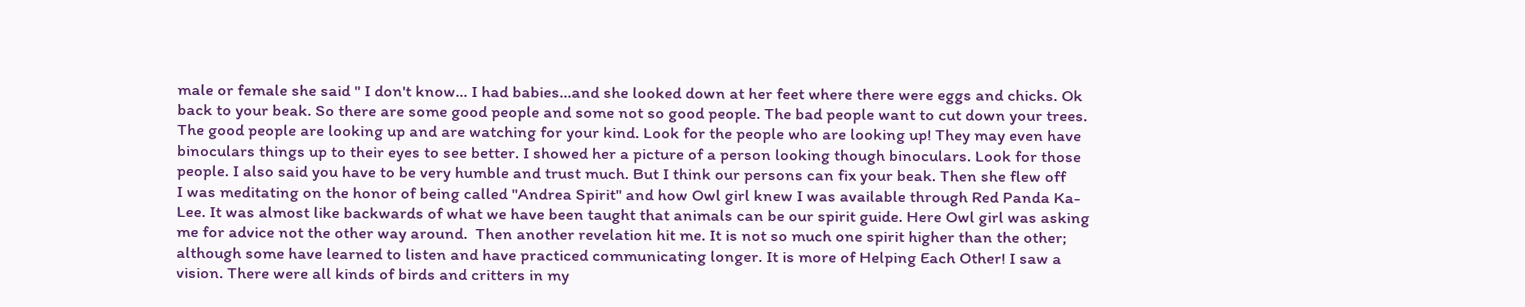male or female she said " I don't know... I had babies...and she looked down at her feet where there were eggs and chicks. Ok back to your beak. So there are some good people and some not so good people. The bad people want to cut down your trees. The good people are looking up and are watching for your kind. Look for the people who are looking up! They may even have binoculars things up to their eyes to see better. I showed her a picture of a person looking though binoculars. Look for those people. I also said you have to be very humble and trust much. But I think our persons can fix your beak. Then she flew off
I was meditating on the honor of being called "Andrea Spirit" and how Owl girl knew I was available through Red Panda Ka-Lee. It was almost like backwards of what we have been taught that animals can be our spirit guide. Here Owl girl was asking me for advice not the other way around.  Then another revelation hit me. It is not so much one spirit higher than the other; although some have learned to listen and have practiced communicating longer. It is more of Helping Each Other! I saw a vision. There were all kinds of birds and critters in my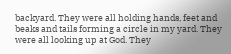backyard. They were all holding hands, feet and beaks and tails forming a circle in my yard. They were all looking up at God. They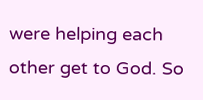were helping each other get to God. So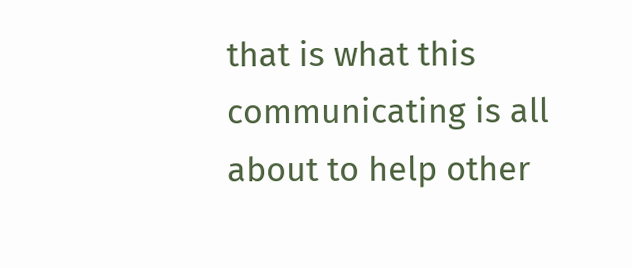that is what this communicating is all about to help other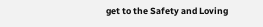get to the Safety and Loving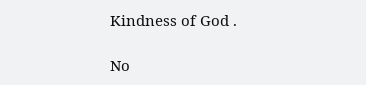Kindness of God .

No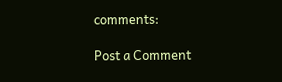comments:

Post a Comment